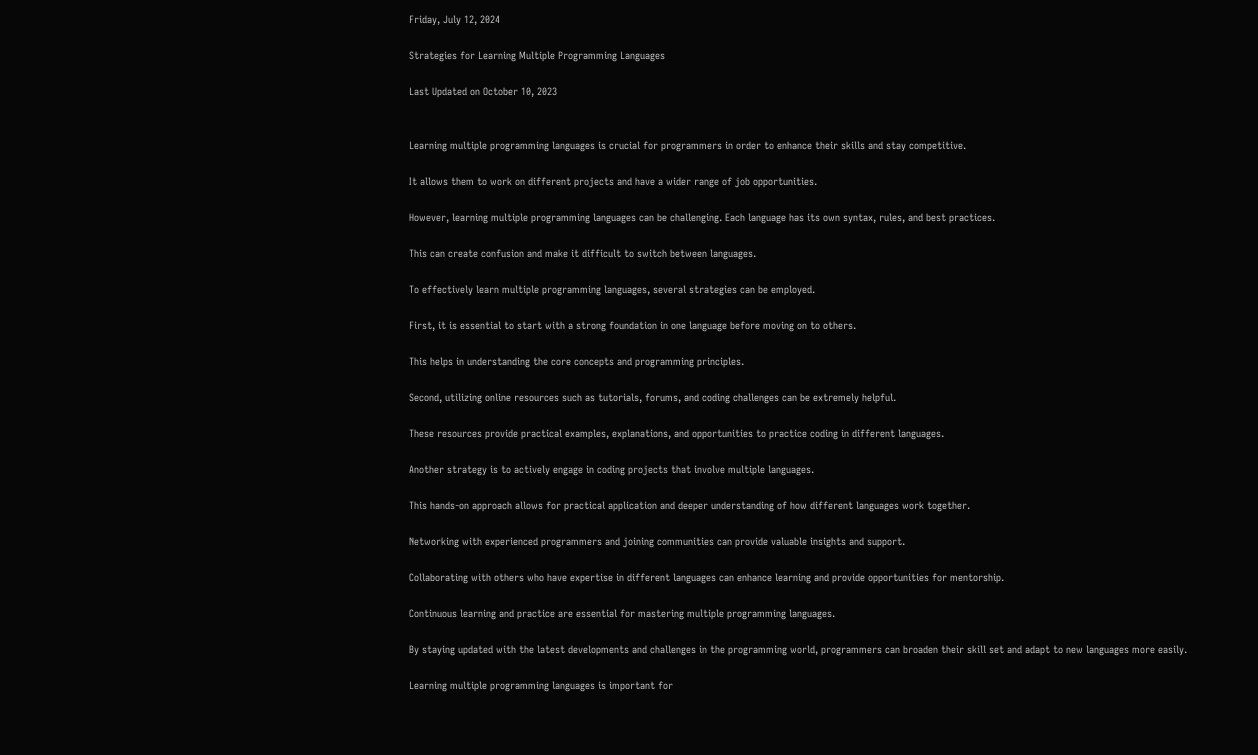Friday, July 12, 2024

Strategies for Learning Multiple Programming Languages

Last Updated on October 10, 2023


Learning multiple programming languages is crucial for programmers in order to enhance their skills and stay competitive.

It allows them to work on different projects and have a wider range of job opportunities.

However, learning multiple programming languages can be challenging. Each language has its own syntax, rules, and best practices.

This can create confusion and make it difficult to switch between languages.

To effectively learn multiple programming languages, several strategies can be employed.

First, it is essential to start with a strong foundation in one language before moving on to others.

This helps in understanding the core concepts and programming principles.

Second, utilizing online resources such as tutorials, forums, and coding challenges can be extremely helpful.

These resources provide practical examples, explanations, and opportunities to practice coding in different languages.

Another strategy is to actively engage in coding projects that involve multiple languages.

This hands-on approach allows for practical application and deeper understanding of how different languages work together.

Networking with experienced programmers and joining communities can provide valuable insights and support.

Collaborating with others who have expertise in different languages can enhance learning and provide opportunities for mentorship.

Continuous learning and practice are essential for mastering multiple programming languages.

By staying updated with the latest developments and challenges in the programming world, programmers can broaden their skill set and adapt to new languages more easily.

Learning multiple programming languages is important for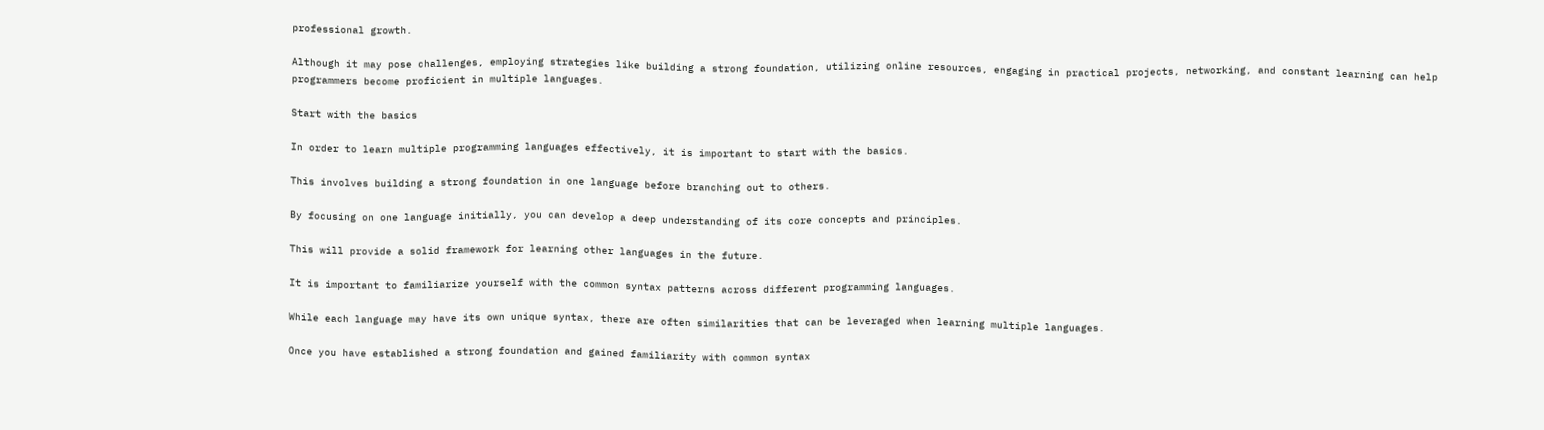professional growth.

Although it may pose challenges, employing strategies like building a strong foundation, utilizing online resources, engaging in practical projects, networking, and constant learning can help programmers become proficient in multiple languages.

Start with the basics

In order to learn multiple programming languages effectively, it is important to start with the basics.

This involves building a strong foundation in one language before branching out to others.

By focusing on one language initially, you can develop a deep understanding of its core concepts and principles.

This will provide a solid framework for learning other languages in the future.

It is important to familiarize yourself with the common syntax patterns across different programming languages.

While each language may have its own unique syntax, there are often similarities that can be leveraged when learning multiple languages.

Once you have established a strong foundation and gained familiarity with common syntax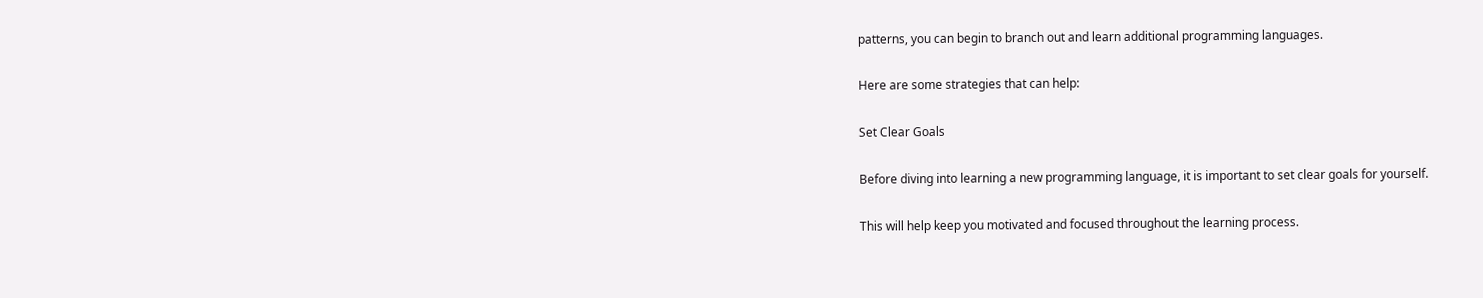patterns, you can begin to branch out and learn additional programming languages.

Here are some strategies that can help:

Set Clear Goals

Before diving into learning a new programming language, it is important to set clear goals for yourself.

This will help keep you motivated and focused throughout the learning process.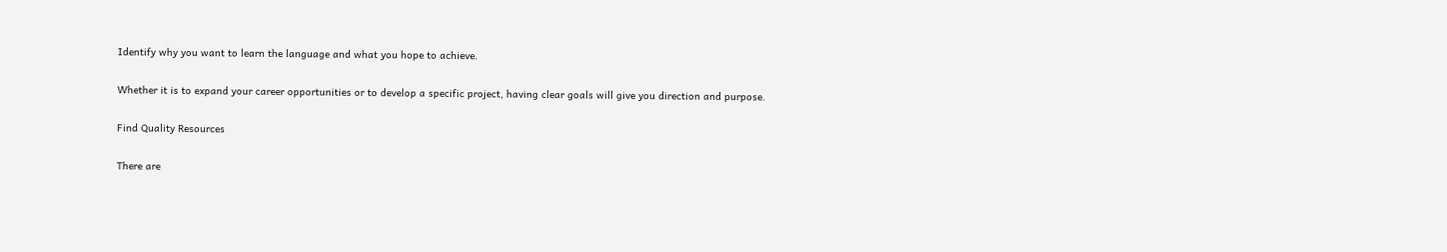Identify why you want to learn the language and what you hope to achieve.

Whether it is to expand your career opportunities or to develop a specific project, having clear goals will give you direction and purpose.

Find Quality Resources

There are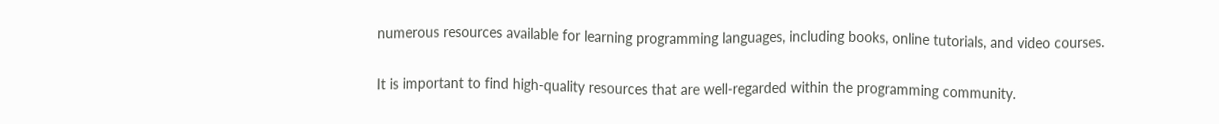numerous resources available for learning programming languages, including books, online tutorials, and video courses.

It is important to find high-quality resources that are well-regarded within the programming community.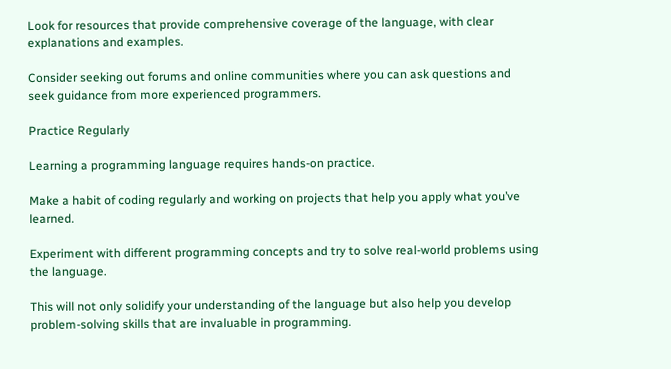Look for resources that provide comprehensive coverage of the language, with clear explanations and examples.

Consider seeking out forums and online communities where you can ask questions and seek guidance from more experienced programmers.

Practice Regularly

Learning a programming language requires hands-on practice.

Make a habit of coding regularly and working on projects that help you apply what you’ve learned.

Experiment with different programming concepts and try to solve real-world problems using the language.

This will not only solidify your understanding of the language but also help you develop problem-solving skills that are invaluable in programming.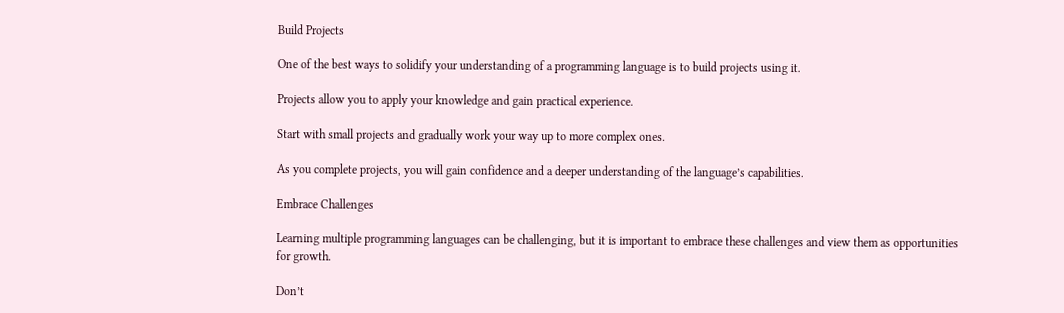Build Projects

One of the best ways to solidify your understanding of a programming language is to build projects using it.

Projects allow you to apply your knowledge and gain practical experience.

Start with small projects and gradually work your way up to more complex ones.

As you complete projects, you will gain confidence and a deeper understanding of the language’s capabilities.

Embrace Challenges

Learning multiple programming languages can be challenging, but it is important to embrace these challenges and view them as opportunities for growth.

Don’t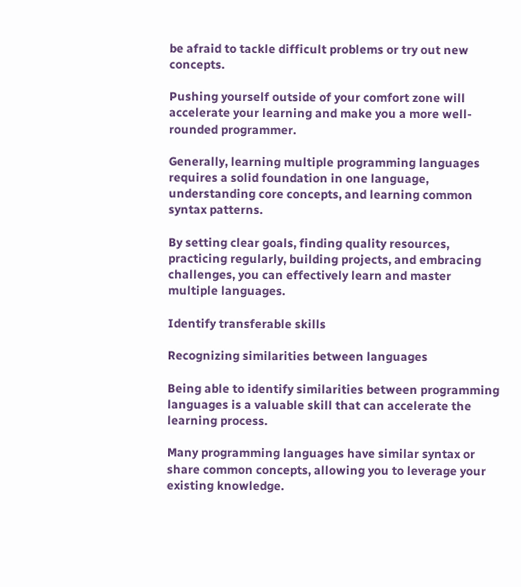be afraid to tackle difficult problems or try out new concepts.

Pushing yourself outside of your comfort zone will accelerate your learning and make you a more well-rounded programmer.

Generally, learning multiple programming languages requires a solid foundation in one language, understanding core concepts, and learning common syntax patterns.

By setting clear goals, finding quality resources, practicing regularly, building projects, and embracing challenges, you can effectively learn and master multiple languages.

Identify transferable skills

Recognizing similarities between languages

Being able to identify similarities between programming languages is a valuable skill that can accelerate the learning process.

Many programming languages have similar syntax or share common concepts, allowing you to leverage your existing knowledge.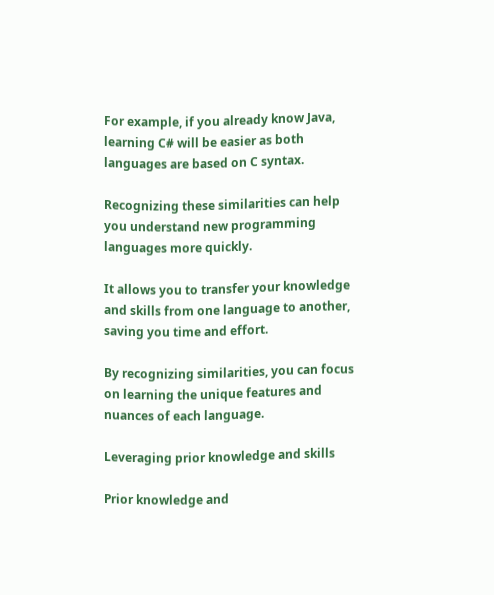For example, if you already know Java, learning C# will be easier as both languages are based on C syntax.

Recognizing these similarities can help you understand new programming languages more quickly.

It allows you to transfer your knowledge and skills from one language to another, saving you time and effort.

By recognizing similarities, you can focus on learning the unique features and nuances of each language.

Leveraging prior knowledge and skills

Prior knowledge and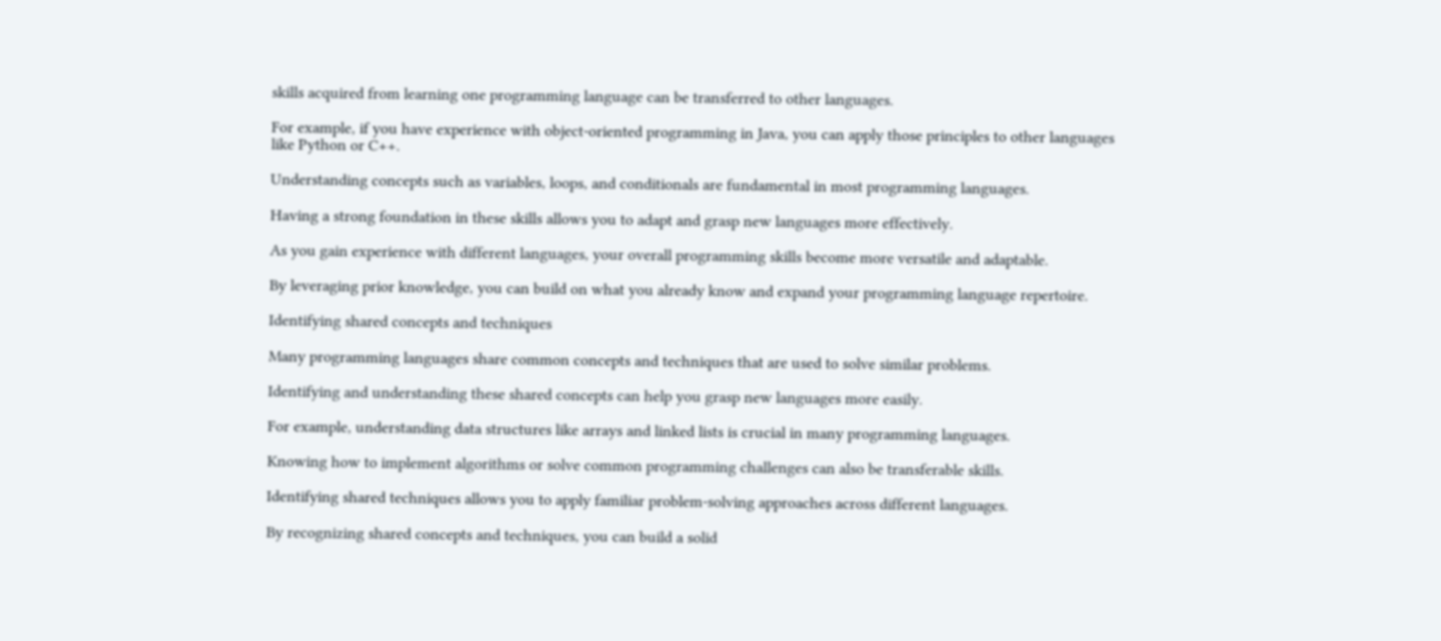skills acquired from learning one programming language can be transferred to other languages.

For example, if you have experience with object-oriented programming in Java, you can apply those principles to other languages like Python or C++.

Understanding concepts such as variables, loops, and conditionals are fundamental in most programming languages.

Having a strong foundation in these skills allows you to adapt and grasp new languages more effectively.

As you gain experience with different languages, your overall programming skills become more versatile and adaptable.

By leveraging prior knowledge, you can build on what you already know and expand your programming language repertoire.

Identifying shared concepts and techniques

Many programming languages share common concepts and techniques that are used to solve similar problems.

Identifying and understanding these shared concepts can help you grasp new languages more easily.

For example, understanding data structures like arrays and linked lists is crucial in many programming languages.

Knowing how to implement algorithms or solve common programming challenges can also be transferable skills.

Identifying shared techniques allows you to apply familiar problem-solving approaches across different languages.

By recognizing shared concepts and techniques, you can build a solid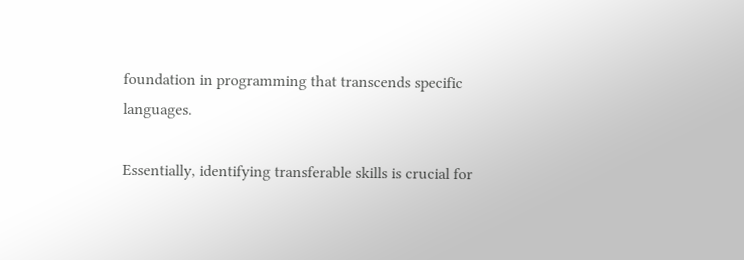foundation in programming that transcends specific languages.

Essentially, identifying transferable skills is crucial for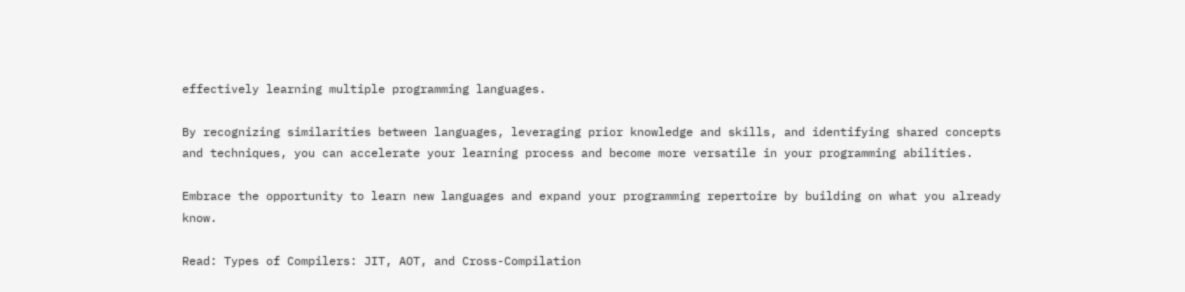effectively learning multiple programming languages.

By recognizing similarities between languages, leveraging prior knowledge and skills, and identifying shared concepts and techniques, you can accelerate your learning process and become more versatile in your programming abilities.

Embrace the opportunity to learn new languages and expand your programming repertoire by building on what you already know.

Read: Types of Compilers: JIT, AOT, and Cross-Compilation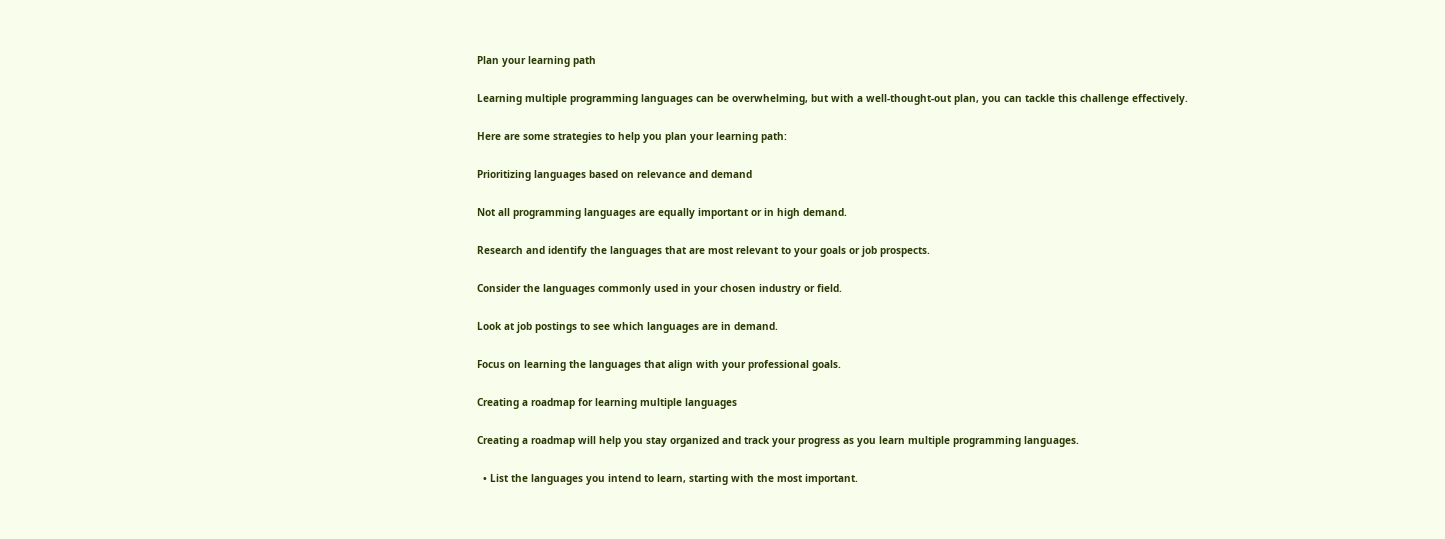Plan your learning path

Learning multiple programming languages can be overwhelming, but with a well-thought-out plan, you can tackle this challenge effectively.

Here are some strategies to help you plan your learning path:

Prioritizing languages based on relevance and demand

Not all programming languages are equally important or in high demand.

Research and identify the languages that are most relevant to your goals or job prospects.

Consider the languages commonly used in your chosen industry or field.

Look at job postings to see which languages are in demand.

Focus on learning the languages that align with your professional goals.

Creating a roadmap for learning multiple languages

Creating a roadmap will help you stay organized and track your progress as you learn multiple programming languages.

  • List the languages you intend to learn, starting with the most important.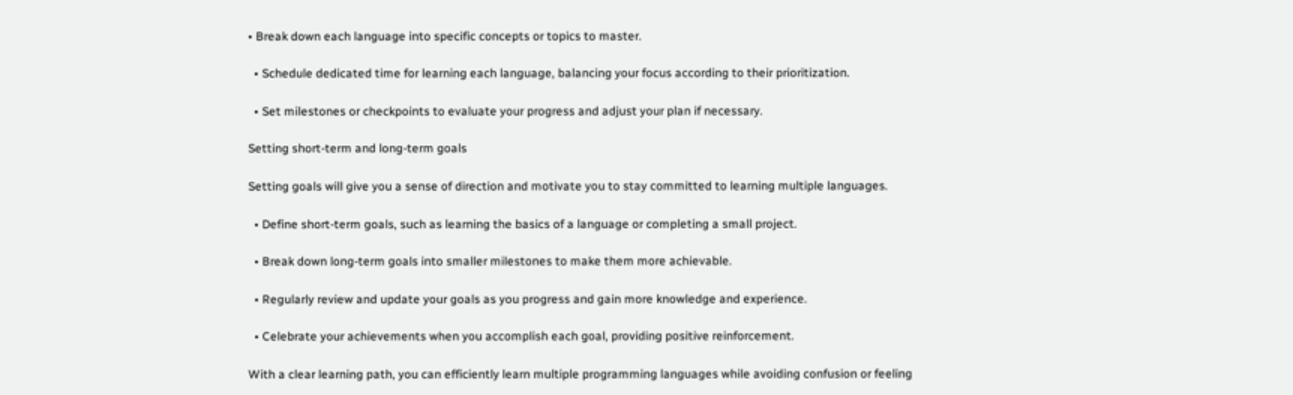• Break down each language into specific concepts or topics to master.

  • Schedule dedicated time for learning each language, balancing your focus according to their prioritization.

  • Set milestones or checkpoints to evaluate your progress and adjust your plan if necessary.

Setting short-term and long-term goals

Setting goals will give you a sense of direction and motivate you to stay committed to learning multiple languages.

  • Define short-term goals, such as learning the basics of a language or completing a small project.

  • Break down long-term goals into smaller milestones to make them more achievable.

  • Regularly review and update your goals as you progress and gain more knowledge and experience.

  • Celebrate your achievements when you accomplish each goal, providing positive reinforcement.

With a clear learning path, you can efficiently learn multiple programming languages while avoiding confusion or feeling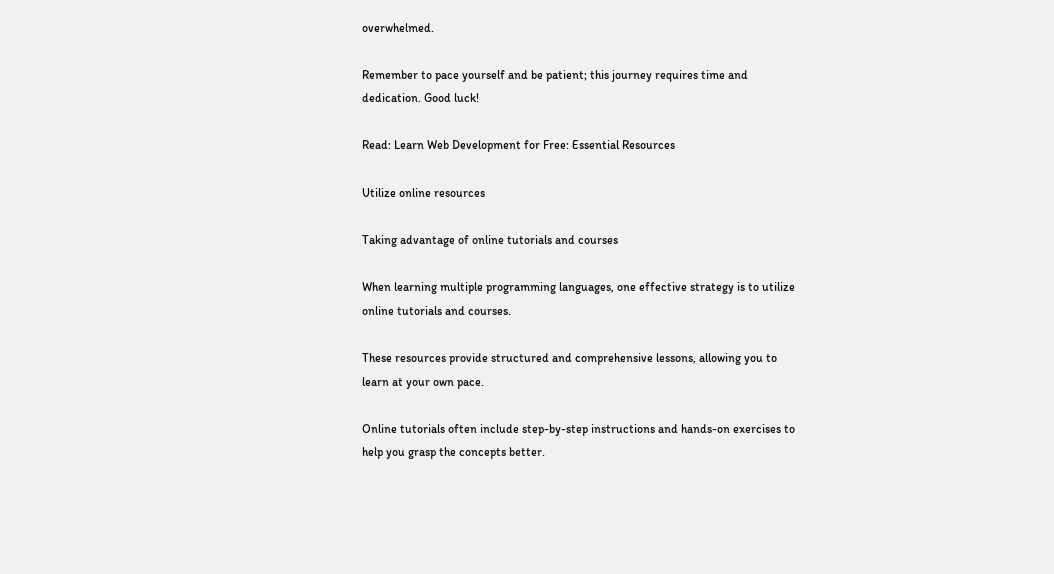overwhelmed.

Remember to pace yourself and be patient; this journey requires time and dedication. Good luck!

Read: Learn Web Development for Free: Essential Resources

Utilize online resources

Taking advantage of online tutorials and courses

When learning multiple programming languages, one effective strategy is to utilize online tutorials and courses.

These resources provide structured and comprehensive lessons, allowing you to learn at your own pace.

Online tutorials often include step-by-step instructions and hands-on exercises to help you grasp the concepts better.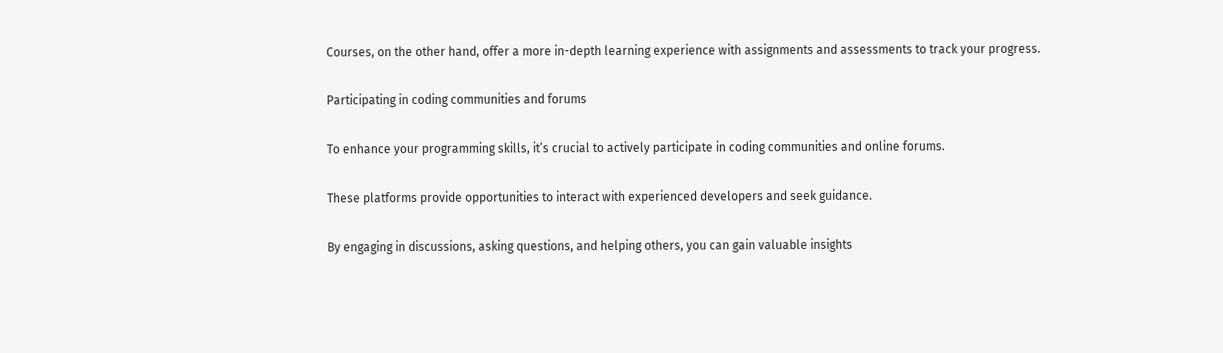Courses, on the other hand, offer a more in-depth learning experience with assignments and assessments to track your progress.

Participating in coding communities and forums

To enhance your programming skills, it’s crucial to actively participate in coding communities and online forums.

These platforms provide opportunities to interact with experienced developers and seek guidance.

By engaging in discussions, asking questions, and helping others, you can gain valuable insights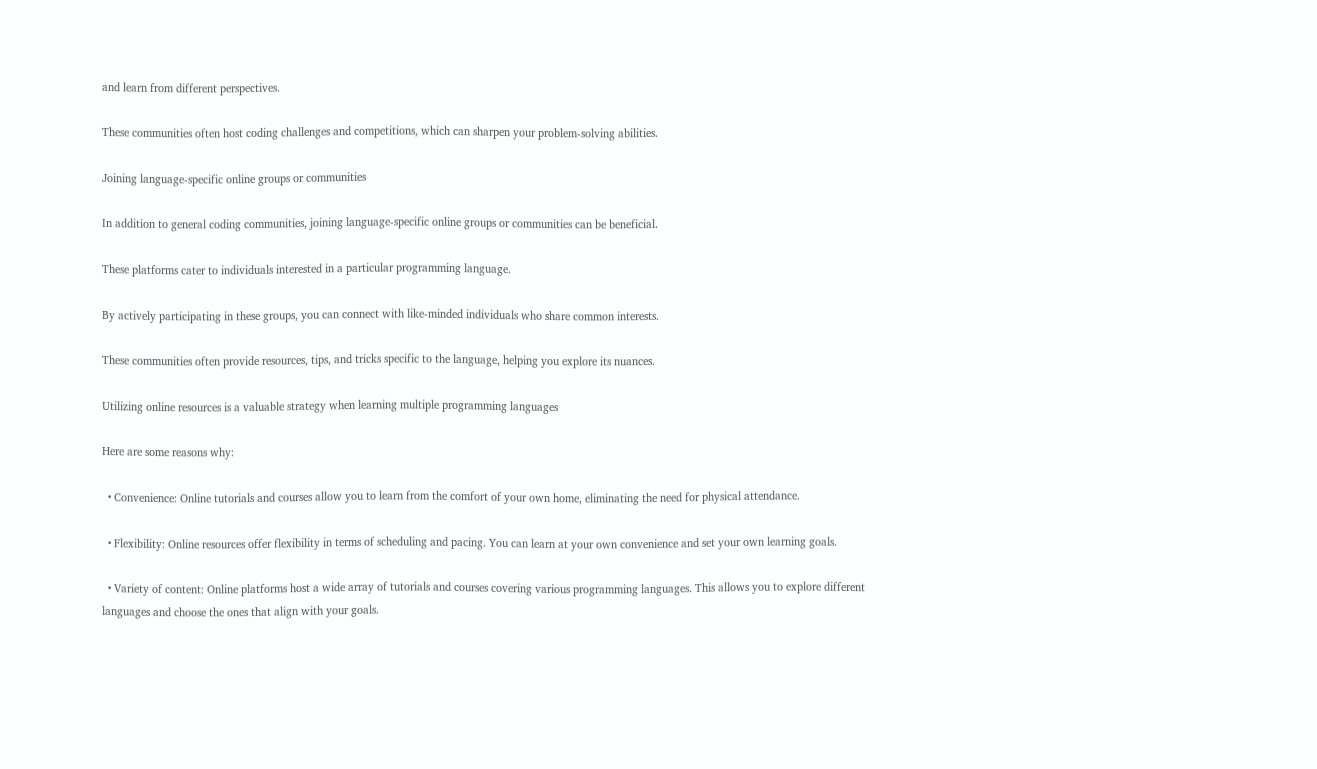and learn from different perspectives.

These communities often host coding challenges and competitions, which can sharpen your problem-solving abilities.

Joining language-specific online groups or communities

In addition to general coding communities, joining language-specific online groups or communities can be beneficial.

These platforms cater to individuals interested in a particular programming language.

By actively participating in these groups, you can connect with like-minded individuals who share common interests.

These communities often provide resources, tips, and tricks specific to the language, helping you explore its nuances.

Utilizing online resources is a valuable strategy when learning multiple programming languages

Here are some reasons why:

  • Convenience: Online tutorials and courses allow you to learn from the comfort of your own home, eliminating the need for physical attendance.

  • Flexibility: Online resources offer flexibility in terms of scheduling and pacing. You can learn at your own convenience and set your own learning goals.

  • Variety of content: Online platforms host a wide array of tutorials and courses covering various programming languages. This allows you to explore different languages and choose the ones that align with your goals.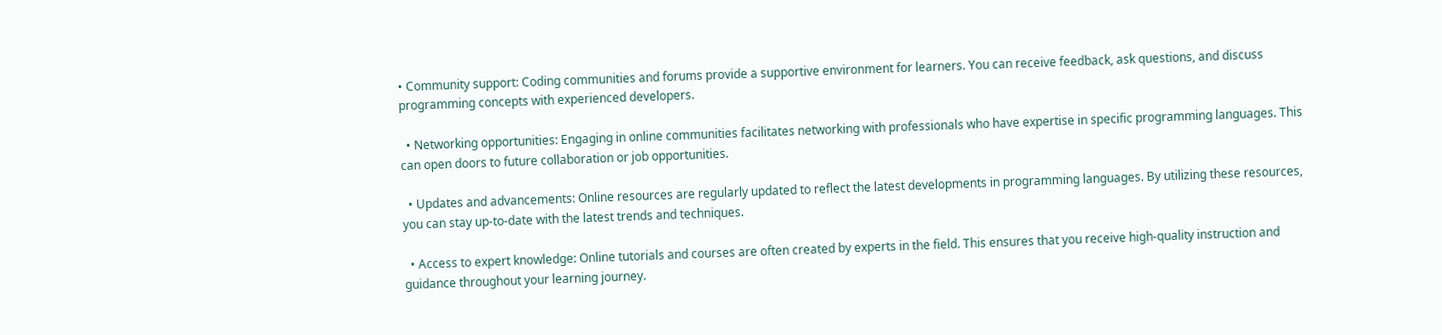• Community support: Coding communities and forums provide a supportive environment for learners. You can receive feedback, ask questions, and discuss programming concepts with experienced developers.

  • Networking opportunities: Engaging in online communities facilitates networking with professionals who have expertise in specific programming languages. This can open doors to future collaboration or job opportunities.

  • Updates and advancements: Online resources are regularly updated to reflect the latest developments in programming languages. By utilizing these resources, you can stay up-to-date with the latest trends and techniques.

  • Access to expert knowledge: Online tutorials and courses are often created by experts in the field. This ensures that you receive high-quality instruction and guidance throughout your learning journey.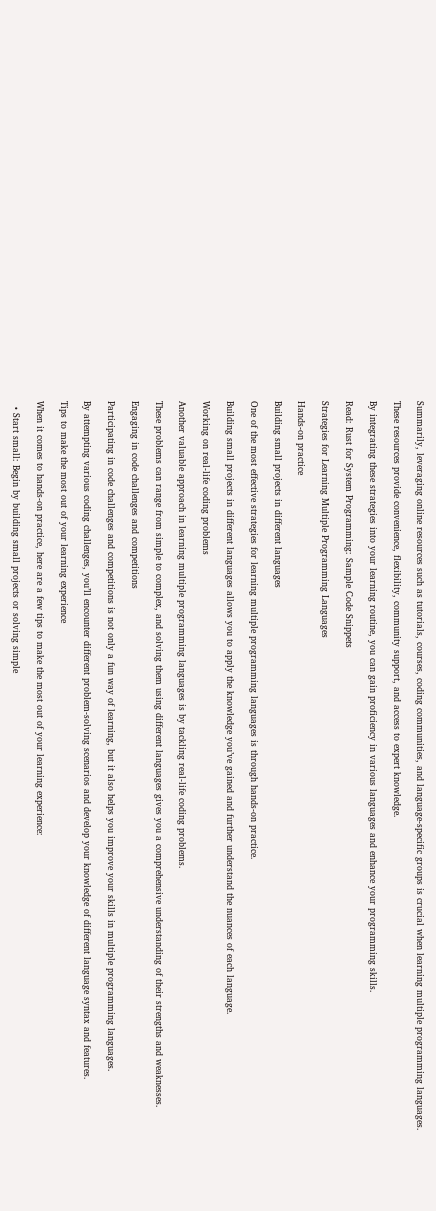Summarily, leveraging online resources such as tutorials, courses, coding communities, and language-specific groups is crucial when learning multiple programming languages.

These resources provide convenience, flexibility, community support, and access to expert knowledge.

By integrating these strategies into your learning routine, you can gain proficiency in various languages and enhance your programming skills.

Read: Rust for System Programming: Sample Code Snippets

Strategies for Learning Multiple Programming Languages

Hands-on practice

Building small projects in different languages

One of the most effective strategies for learning multiple programming languages is through hands-on practice.

Building small projects in different languages allows you to apply the knowledge you’ve gained and further understand the nuances of each language.

Working on real-life coding problems

Another valuable approach in learning multiple programming languages is by tackling real-life coding problems.

These problems can range from simple to complex, and solving them using different languages gives you a comprehensive understanding of their strengths and weaknesses.

Engaging in code challenges and competitions

Participating in code challenges and competitions is not only a fun way of learning, but it also helps you improve your skills in multiple programming languages.

By attempting various coding challenges, you’ll encounter different problem-solving scenarios and develop your knowledge of different language syntax and features.

Tips to make the most out of your learning experience

When it comes to hands-on practice, here are a few tips to make the most out of your learning experience:

  • Start small: Begin by building small projects or solving simple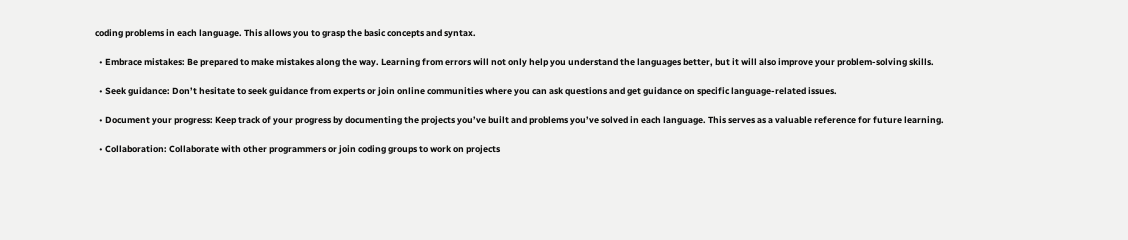coding problems in each language. This allows you to grasp the basic concepts and syntax.

  • Embrace mistakes: Be prepared to make mistakes along the way. Learning from errors will not only help you understand the languages better, but it will also improve your problem-solving skills.

  • Seek guidance: Don’t hesitate to seek guidance from experts or join online communities where you can ask questions and get guidance on specific language-related issues.

  • Document your progress: Keep track of your progress by documenting the projects you’ve built and problems you’ve solved in each language. This serves as a valuable reference for future learning.

  • Collaboration: Collaborate with other programmers or join coding groups to work on projects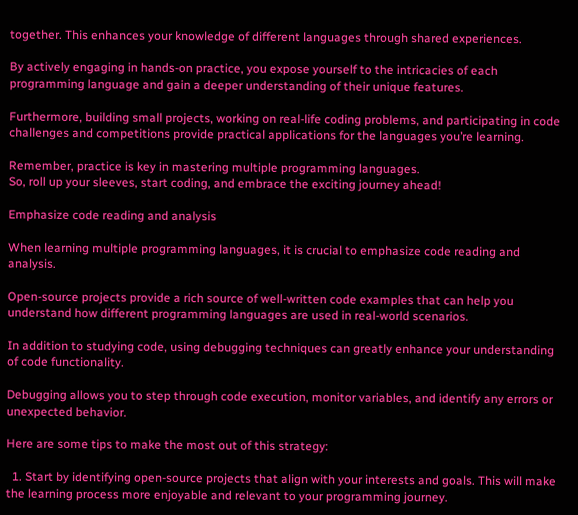together. This enhances your knowledge of different languages through shared experiences.

By actively engaging in hands-on practice, you expose yourself to the intricacies of each programming language and gain a deeper understanding of their unique features.

Furthermore, building small projects, working on real-life coding problems, and participating in code challenges and competitions provide practical applications for the languages you’re learning.

Remember, practice is key in mastering multiple programming languages.
So, roll up your sleeves, start coding, and embrace the exciting journey ahead!

Emphasize code reading and analysis

When learning multiple programming languages, it is crucial to emphasize code reading and analysis.

Open-source projects provide a rich source of well-written code examples that can help you understand how different programming languages are used in real-world scenarios.

In addition to studying code, using debugging techniques can greatly enhance your understanding of code functionality.

Debugging allows you to step through code execution, monitor variables, and identify any errors or unexpected behavior.

Here are some tips to make the most out of this strategy:

  1. Start by identifying open-source projects that align with your interests and goals. This will make the learning process more enjoyable and relevant to your programming journey.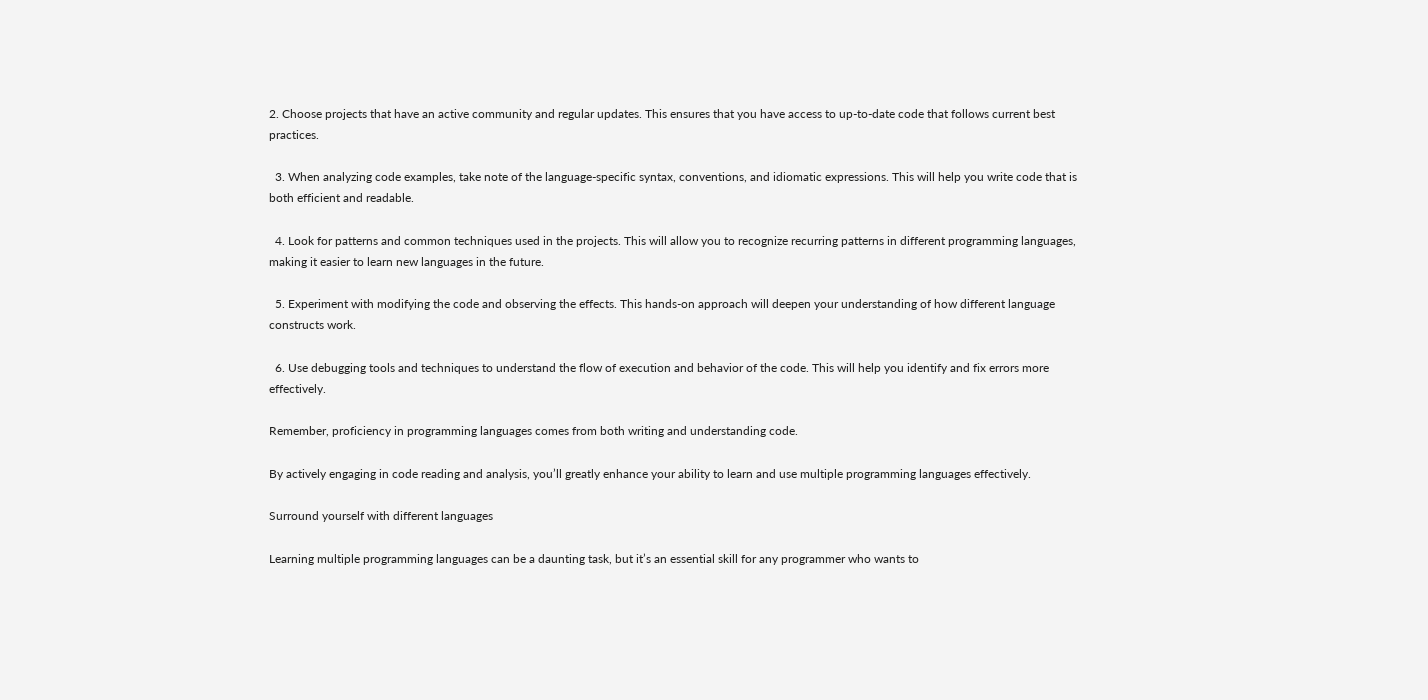2. Choose projects that have an active community and regular updates. This ensures that you have access to up-to-date code that follows current best practices.

  3. When analyzing code examples, take note of the language-specific syntax, conventions, and idiomatic expressions. This will help you write code that is both efficient and readable.

  4. Look for patterns and common techniques used in the projects. This will allow you to recognize recurring patterns in different programming languages, making it easier to learn new languages in the future.

  5. Experiment with modifying the code and observing the effects. This hands-on approach will deepen your understanding of how different language constructs work.

  6. Use debugging tools and techniques to understand the flow of execution and behavior of the code. This will help you identify and fix errors more effectively.

Remember, proficiency in programming languages comes from both writing and understanding code.

By actively engaging in code reading and analysis, you’ll greatly enhance your ability to learn and use multiple programming languages effectively.

Surround yourself with different languages

Learning multiple programming languages can be a daunting task, but it’s an essential skill for any programmer who wants to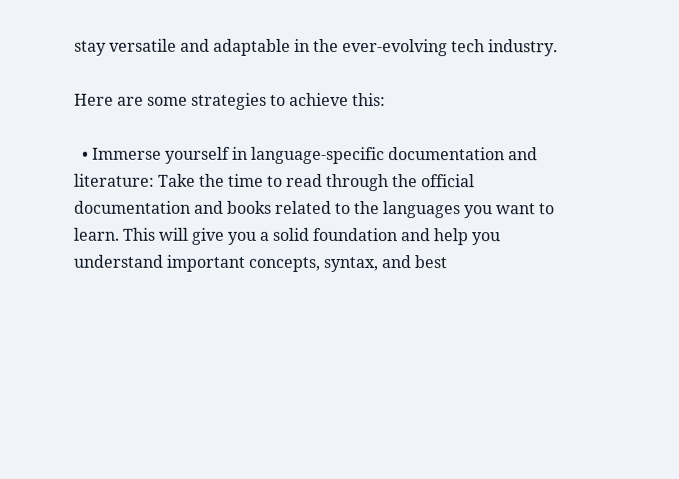stay versatile and adaptable in the ever-evolving tech industry.

Here are some strategies to achieve this:

  • Immerse yourself in language-specific documentation and literature: Take the time to read through the official documentation and books related to the languages you want to learn. This will give you a solid foundation and help you understand important concepts, syntax, and best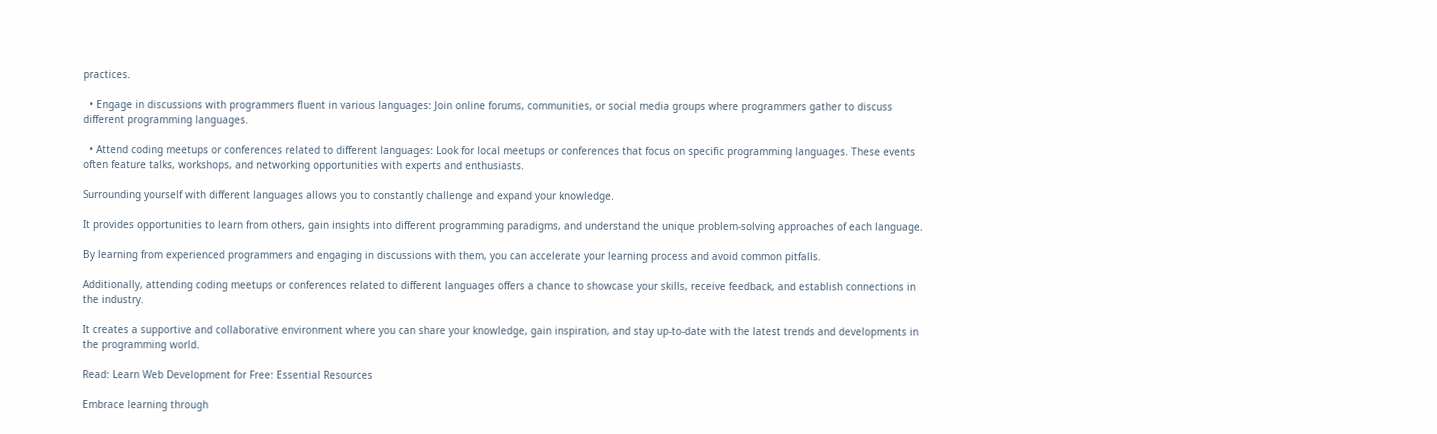practices.

  • Engage in discussions with programmers fluent in various languages: Join online forums, communities, or social media groups where programmers gather to discuss different programming languages.

  • Attend coding meetups or conferences related to different languages: Look for local meetups or conferences that focus on specific programming languages. These events often feature talks, workshops, and networking opportunities with experts and enthusiasts.

Surrounding yourself with different languages allows you to constantly challenge and expand your knowledge.

It provides opportunities to learn from others, gain insights into different programming paradigms, and understand the unique problem-solving approaches of each language.

By learning from experienced programmers and engaging in discussions with them, you can accelerate your learning process and avoid common pitfalls.

Additionally, attending coding meetups or conferences related to different languages offers a chance to showcase your skills, receive feedback, and establish connections in the industry.

It creates a supportive and collaborative environment where you can share your knowledge, gain inspiration, and stay up-to-date with the latest trends and developments in the programming world.

Read: Learn Web Development for Free: Essential Resources

Embrace learning through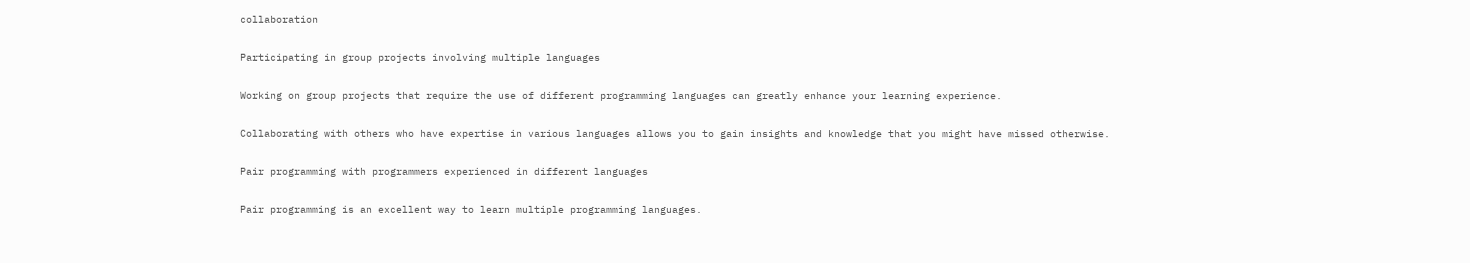collaboration

Participating in group projects involving multiple languages

Working on group projects that require the use of different programming languages can greatly enhance your learning experience.

Collaborating with others who have expertise in various languages allows you to gain insights and knowledge that you might have missed otherwise.

Pair programming with programmers experienced in different languages

Pair programming is an excellent way to learn multiple programming languages.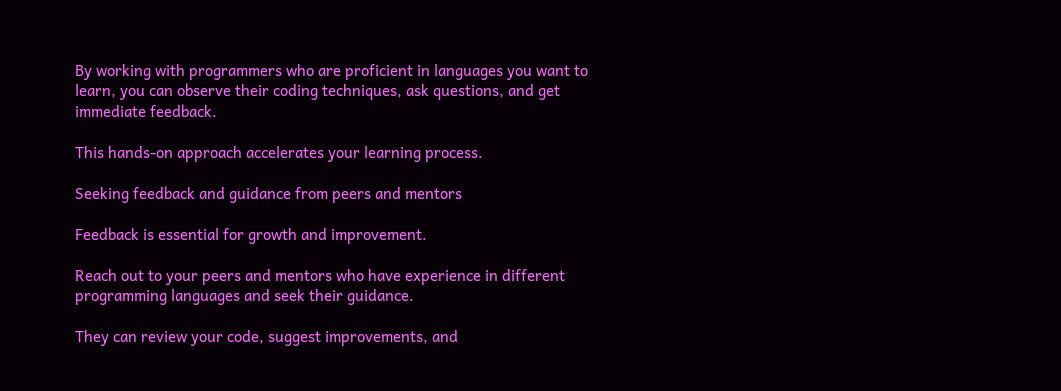By working with programmers who are proficient in languages you want to learn, you can observe their coding techniques, ask questions, and get immediate feedback.

This hands-on approach accelerates your learning process.

Seeking feedback and guidance from peers and mentors

Feedback is essential for growth and improvement.

Reach out to your peers and mentors who have experience in different programming languages and seek their guidance.

They can review your code, suggest improvements, and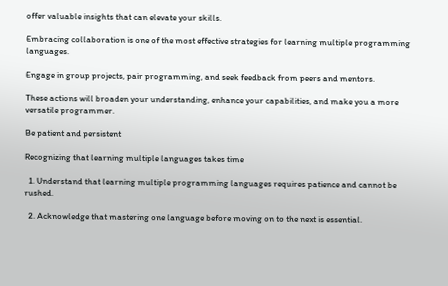offer valuable insights that can elevate your skills.

Embracing collaboration is one of the most effective strategies for learning multiple programming languages.

Engage in group projects, pair programming, and seek feedback from peers and mentors.

These actions will broaden your understanding, enhance your capabilities, and make you a more versatile programmer.

Be patient and persistent

Recognizing that learning multiple languages takes time

  1. Understand that learning multiple programming languages requires patience and cannot be rushed.

  2. Acknowledge that mastering one language before moving on to the next is essential.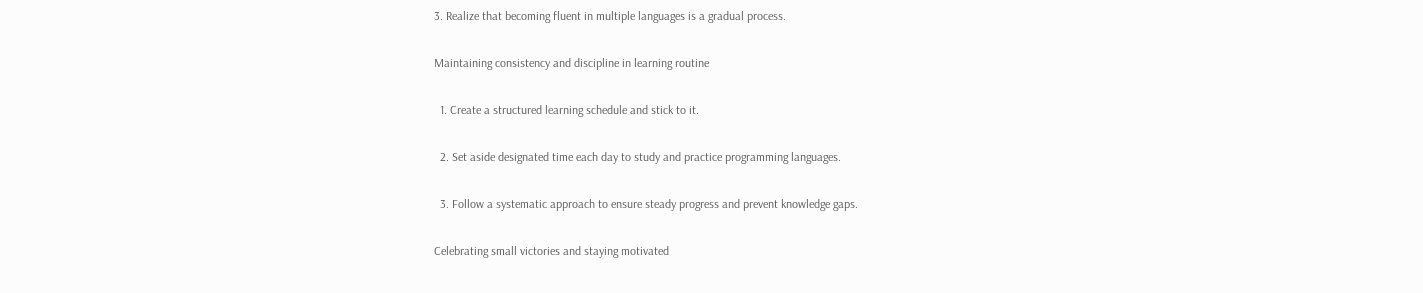3. Realize that becoming fluent in multiple languages is a gradual process.

Maintaining consistency and discipline in learning routine

  1. Create a structured learning schedule and stick to it.

  2. Set aside designated time each day to study and practice programming languages.

  3. Follow a systematic approach to ensure steady progress and prevent knowledge gaps.

Celebrating small victories and staying motivated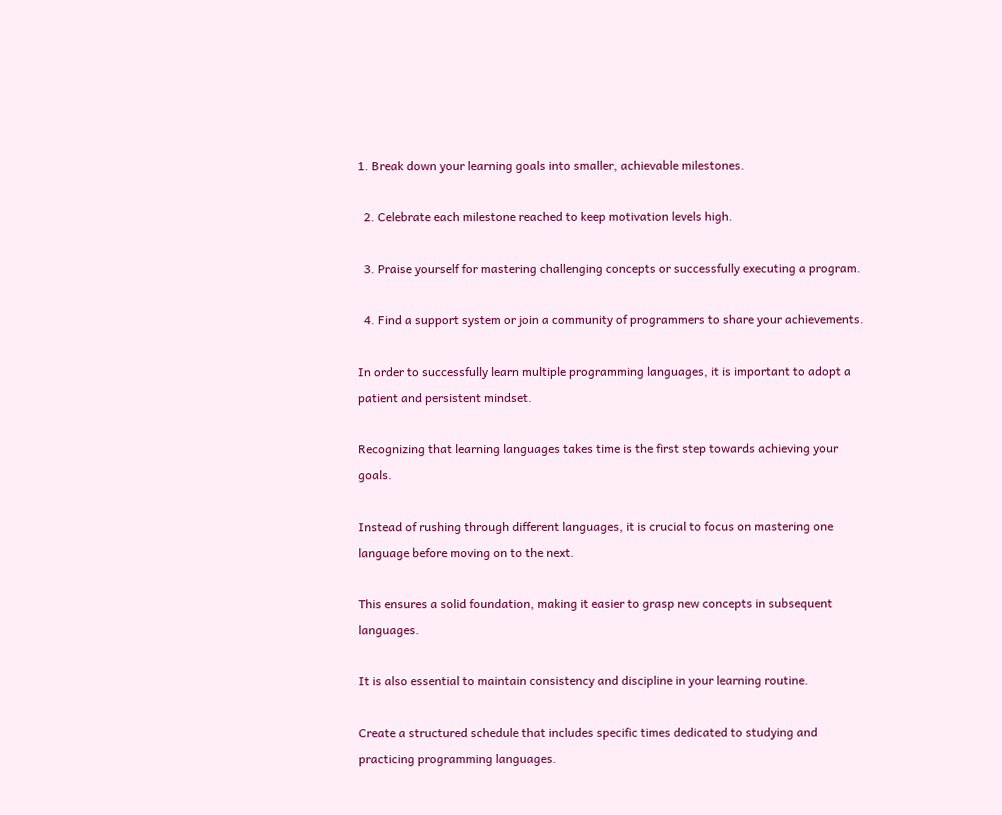1. Break down your learning goals into smaller, achievable milestones.

  2. Celebrate each milestone reached to keep motivation levels high.

  3. Praise yourself for mastering challenging concepts or successfully executing a program.

  4. Find a support system or join a community of programmers to share your achievements.

In order to successfully learn multiple programming languages, it is important to adopt a patient and persistent mindset.

Recognizing that learning languages takes time is the first step towards achieving your goals.

Instead of rushing through different languages, it is crucial to focus on mastering one language before moving on to the next.

This ensures a solid foundation, making it easier to grasp new concepts in subsequent languages.

It is also essential to maintain consistency and discipline in your learning routine.

Create a structured schedule that includes specific times dedicated to studying and practicing programming languages.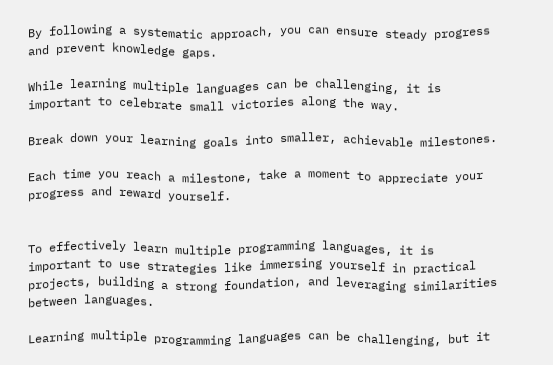By following a systematic approach, you can ensure steady progress and prevent knowledge gaps.

While learning multiple languages can be challenging, it is important to celebrate small victories along the way.

Break down your learning goals into smaller, achievable milestones.

Each time you reach a milestone, take a moment to appreciate your progress and reward yourself.


To effectively learn multiple programming languages, it is important to use strategies like immersing yourself in practical projects, building a strong foundation, and leveraging similarities between languages.

Learning multiple programming languages can be challenging, but it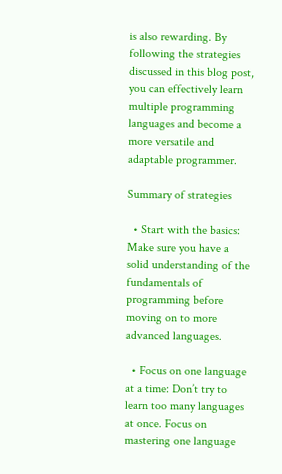is also rewarding. By following the strategies discussed in this blog post, you can effectively learn multiple programming languages and become a more versatile and adaptable programmer.

Summary of strategies

  • Start with the basics: Make sure you have a solid understanding of the fundamentals of programming before moving on to more advanced languages.

  • Focus on one language at a time: Don’t try to learn too many languages at once. Focus on mastering one language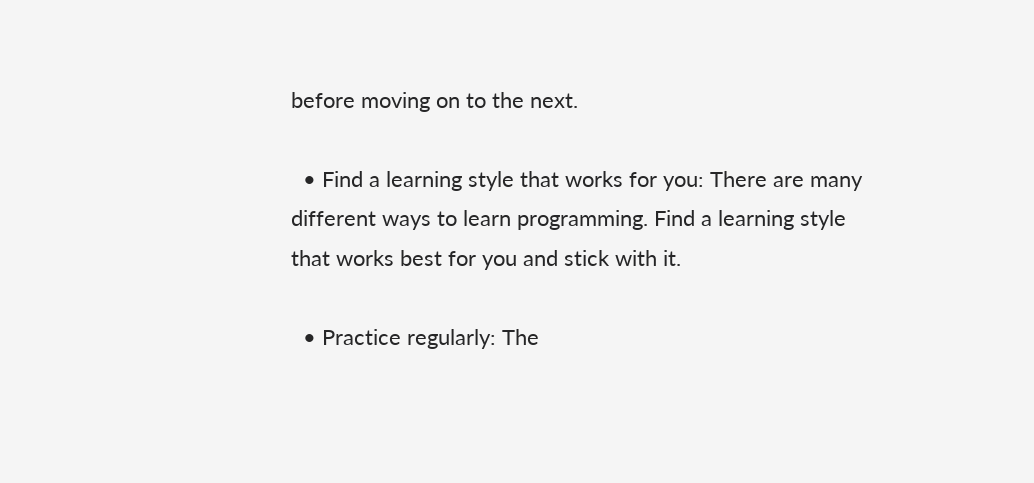before moving on to the next.

  • Find a learning style that works for you: There are many different ways to learn programming. Find a learning style that works best for you and stick with it.

  • Practice regularly: The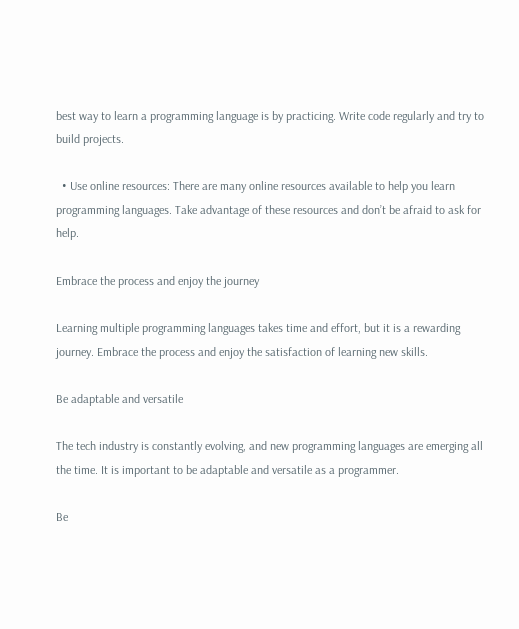best way to learn a programming language is by practicing. Write code regularly and try to build projects.

  • Use online resources: There are many online resources available to help you learn programming languages. Take advantage of these resources and don’t be afraid to ask for help.

Embrace the process and enjoy the journey

Learning multiple programming languages takes time and effort, but it is a rewarding journey. Embrace the process and enjoy the satisfaction of learning new skills.

Be adaptable and versatile

The tech industry is constantly evolving, and new programming languages are emerging all the time. It is important to be adaptable and versatile as a programmer.

Be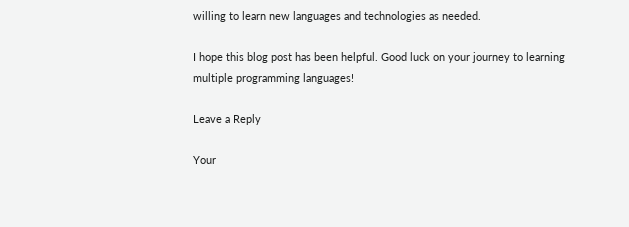willing to learn new languages and technologies as needed.

I hope this blog post has been helpful. Good luck on your journey to learning multiple programming languages!

Leave a Reply

Your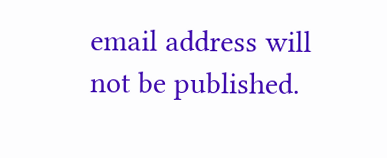email address will not be published.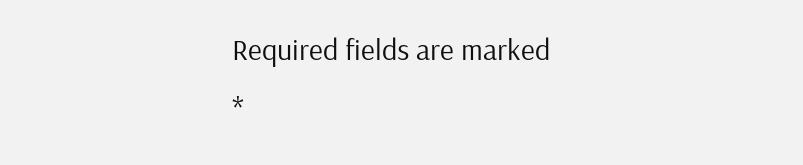Required fields are marked *